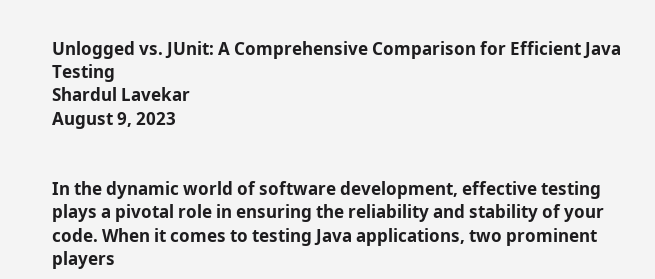Unlogged vs. JUnit: A Comprehensive Comparison for Efficient Java Testing
Shardul Lavekar
August 9, 2023


In the dynamic world of software development, effective testing plays a pivotal role in ensuring the reliability and stability of your code. When it comes to testing Java applications, two prominent players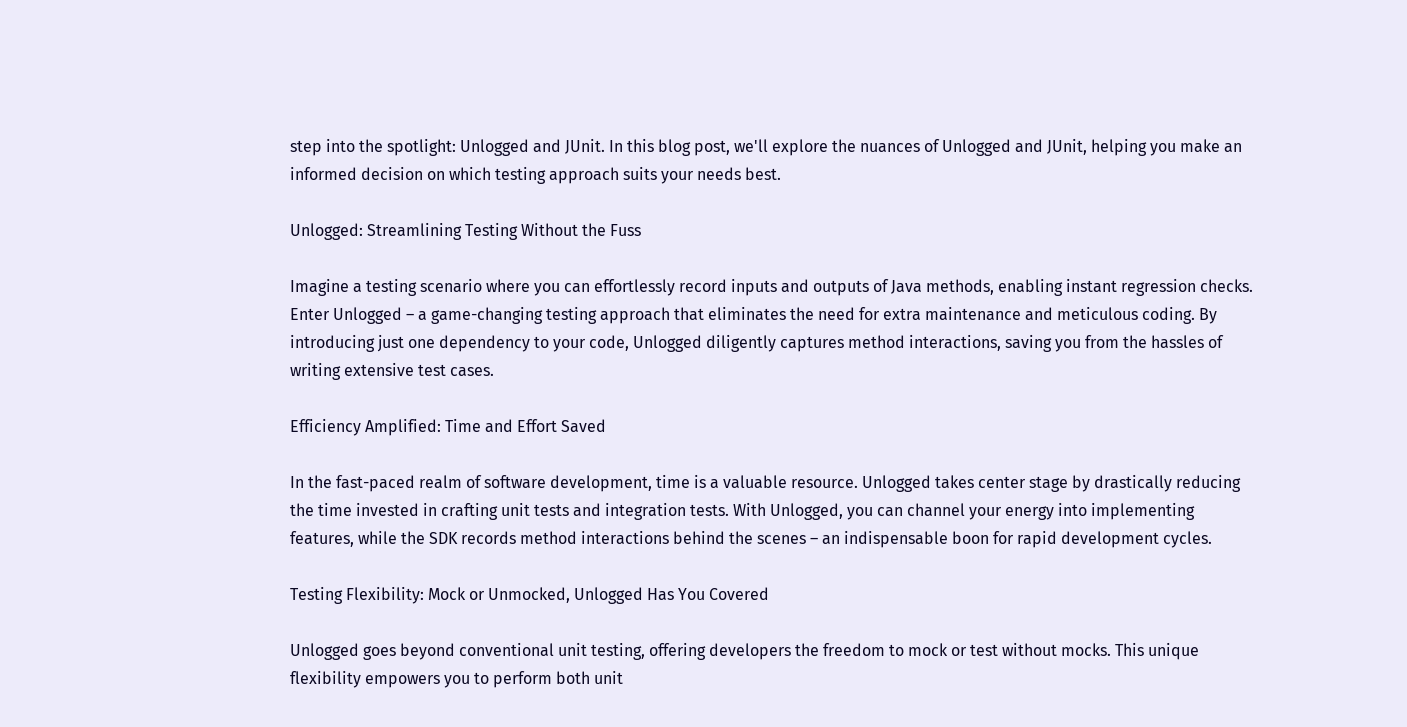step into the spotlight: Unlogged and JUnit. In this blog post, we'll explore the nuances of Unlogged and JUnit, helping you make an informed decision on which testing approach suits your needs best.

Unlogged: Streamlining Testing Without the Fuss

Imagine a testing scenario where you can effortlessly record inputs and outputs of Java methods, enabling instant regression checks. Enter Unlogged – a game-changing testing approach that eliminates the need for extra maintenance and meticulous coding. By introducing just one dependency to your code, Unlogged diligently captures method interactions, saving you from the hassles of writing extensive test cases.

Efficiency Amplified: Time and Effort Saved

In the fast-paced realm of software development, time is a valuable resource. Unlogged takes center stage by drastically reducing the time invested in crafting unit tests and integration tests. With Unlogged, you can channel your energy into implementing features, while the SDK records method interactions behind the scenes – an indispensable boon for rapid development cycles.

Testing Flexibility: Mock or Unmocked, Unlogged Has You Covered

Unlogged goes beyond conventional unit testing, offering developers the freedom to mock or test without mocks. This unique flexibility empowers you to perform both unit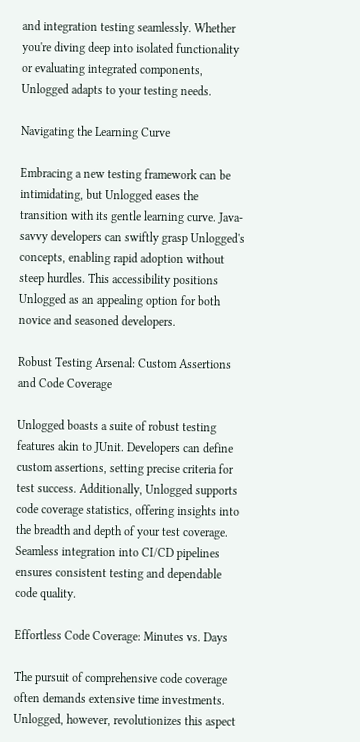and integration testing seamlessly. Whether you're diving deep into isolated functionality or evaluating integrated components, Unlogged adapts to your testing needs.

Navigating the Learning Curve

Embracing a new testing framework can be intimidating, but Unlogged eases the transition with its gentle learning curve. Java-savvy developers can swiftly grasp Unlogged's concepts, enabling rapid adoption without steep hurdles. This accessibility positions Unlogged as an appealing option for both novice and seasoned developers.

Robust Testing Arsenal: Custom Assertions and Code Coverage

Unlogged boasts a suite of robust testing features akin to JUnit. Developers can define custom assertions, setting precise criteria for test success. Additionally, Unlogged supports code coverage statistics, offering insights into the breadth and depth of your test coverage. Seamless integration into CI/CD pipelines ensures consistent testing and dependable code quality.

Effortless Code Coverage: Minutes vs. Days

The pursuit of comprehensive code coverage often demands extensive time investments. Unlogged, however, revolutionizes this aspect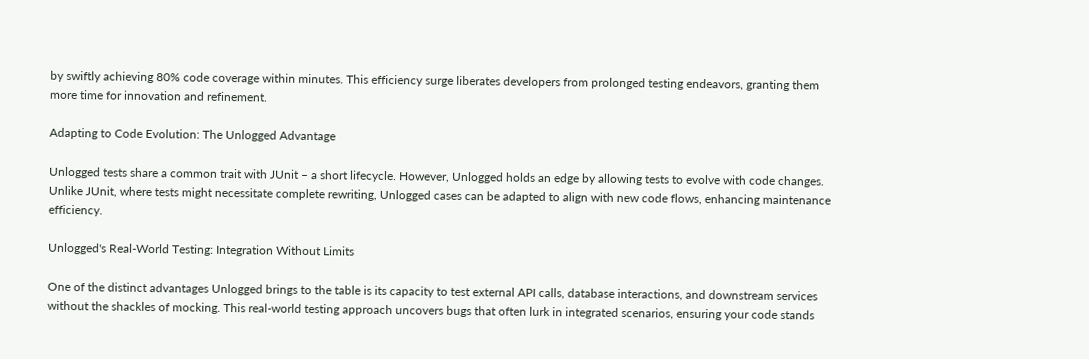by swiftly achieving 80% code coverage within minutes. This efficiency surge liberates developers from prolonged testing endeavors, granting them more time for innovation and refinement.

Adapting to Code Evolution: The Unlogged Advantage

Unlogged tests share a common trait with JUnit – a short lifecycle. However, Unlogged holds an edge by allowing tests to evolve with code changes. Unlike JUnit, where tests might necessitate complete rewriting, Unlogged cases can be adapted to align with new code flows, enhancing maintenance efficiency.

Unlogged's Real-World Testing: Integration Without Limits

One of the distinct advantages Unlogged brings to the table is its capacity to test external API calls, database interactions, and downstream services without the shackles of mocking. This real-world testing approach uncovers bugs that often lurk in integrated scenarios, ensuring your code stands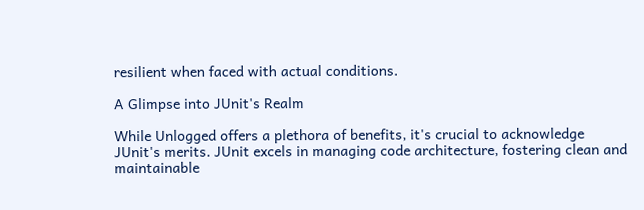resilient when faced with actual conditions.

A Glimpse into JUnit's Realm

While Unlogged offers a plethora of benefits, it's crucial to acknowledge JUnit's merits. JUnit excels in managing code architecture, fostering clean and maintainable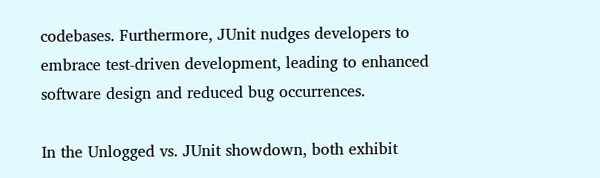codebases. Furthermore, JUnit nudges developers to embrace test-driven development, leading to enhanced software design and reduced bug occurrences.

In the Unlogged vs. JUnit showdown, both exhibit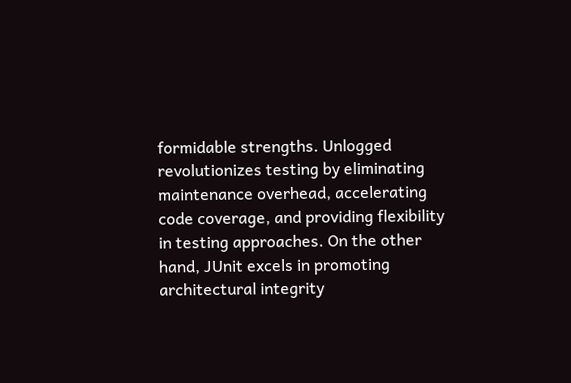formidable strengths. Unlogged revolutionizes testing by eliminating maintenance overhead, accelerating code coverage, and providing flexibility in testing approaches. On the other hand, JUnit excels in promoting architectural integrity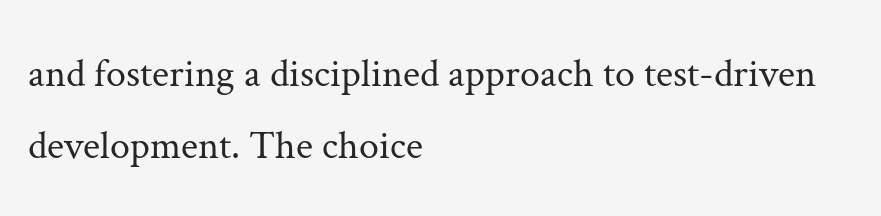and fostering a disciplined approach to test-driven development. The choice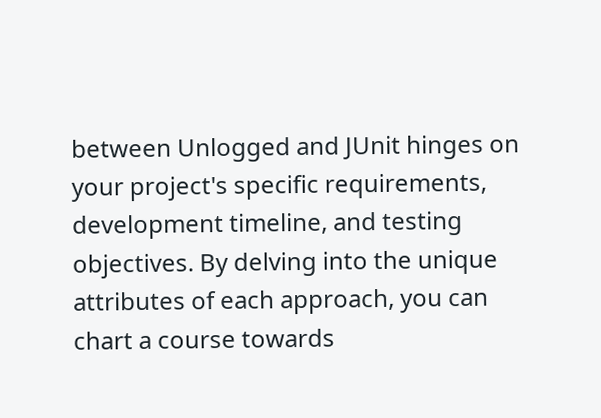between Unlogged and JUnit hinges on your project's specific requirements, development timeline, and testing objectives. By delving into the unique attributes of each approach, you can chart a course towards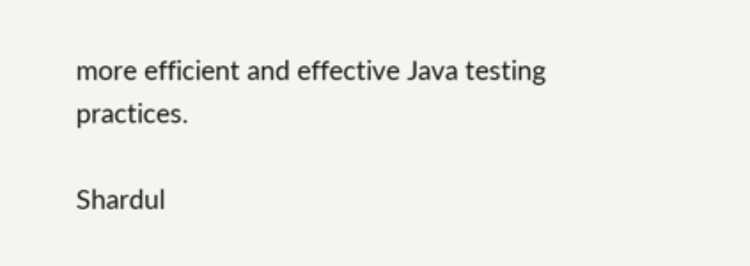more efficient and effective Java testing practices.

Shardul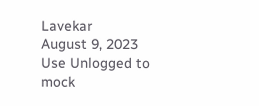Lavekar
August 9, 2023
Use Unlogged to
mock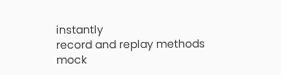instantly
record and replay methods
mock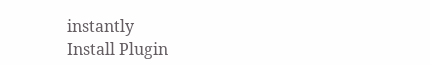instantly
Install Plugin